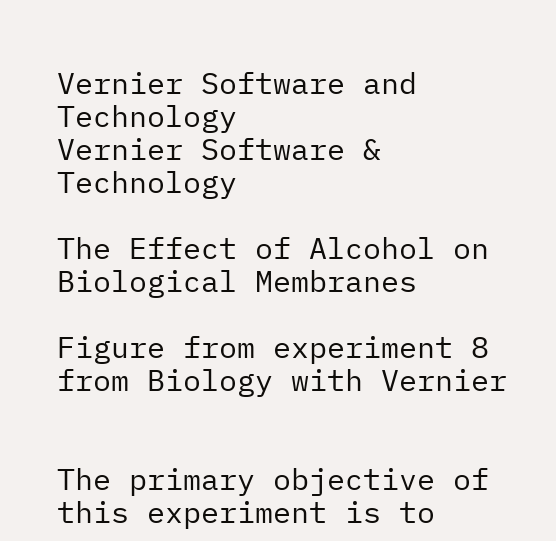Vernier Software and Technology
Vernier Software & Technology

The Effect of Alcohol on Biological Membranes

Figure from experiment 8 from Biology with Vernier


The primary objective of this experiment is to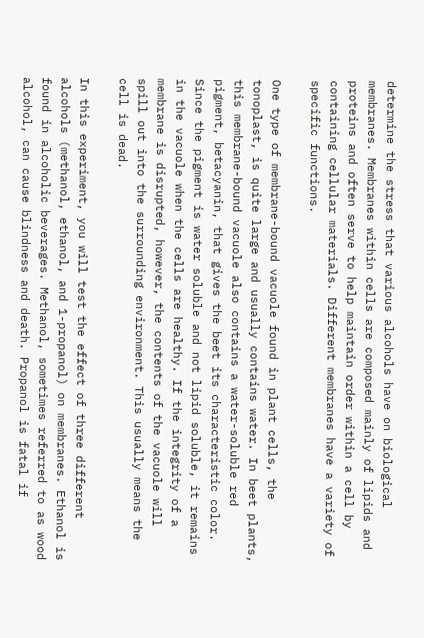determine the stress that various alcohols have on biological membranes. Membranes within cells are composed mainly of lipids and proteins and often serve to help maintain order within a cell by containing cellular materials. Different membranes have a variety of specific functions.

One type of membrane-bound vacuole found in plant cells, the tonoplast, is quite large and usually contains water. In beet plants, this membrane-bound vacuole also contains a water-soluble red pigment, betacyanin, that gives the beet its characteristic color. Since the pigment is water soluble and not lipid soluble, it remains in the vacuole when the cells are healthy. If the integrity of a membrane is disrupted, however, the contents of the vacuole will spill out into the surrounding environment. This usually means the cell is dead.

In this experiment, you will test the effect of three different alcohols (methanol, ethanol, and 1-propanol) on membranes. Ethanol is found in alcoholic beverages. Methanol, sometimes referred to as wood alcohol, can cause blindness and death. Propanol is fatal if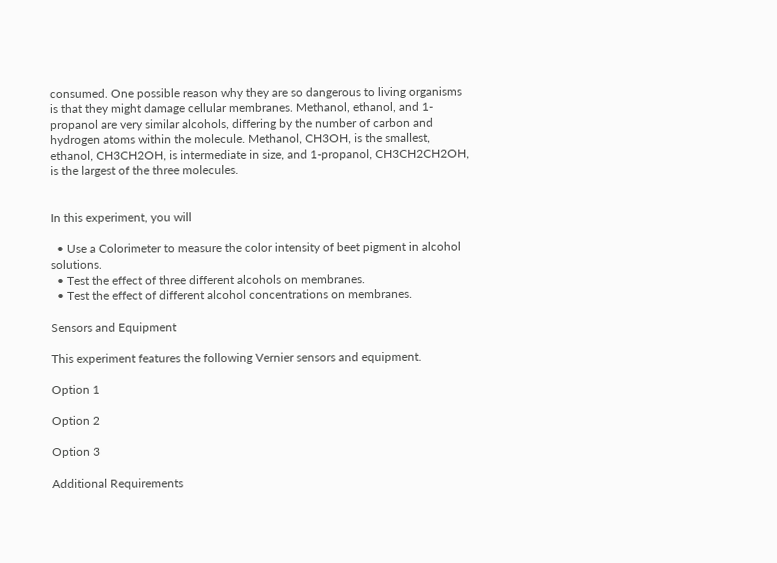consumed. One possible reason why they are so dangerous to living organisms is that they might damage cellular membranes. Methanol, ethanol, and 1-propanol are very similar alcohols, differing by the number of carbon and hydrogen atoms within the molecule. Methanol, CH3OH, is the smallest, ethanol, CH3CH2OH, is intermediate in size, and 1-propanol, CH3CH2CH2OH, is the largest of the three molecules.


In this experiment, you will

  • Use a Colorimeter to measure the color intensity of beet pigment in alcohol solutions.
  • Test the effect of three different alcohols on membranes.
  • Test the effect of different alcohol concentrations on membranes.

Sensors and Equipment

This experiment features the following Vernier sensors and equipment.

Option 1

Option 2

Option 3

Additional Requirements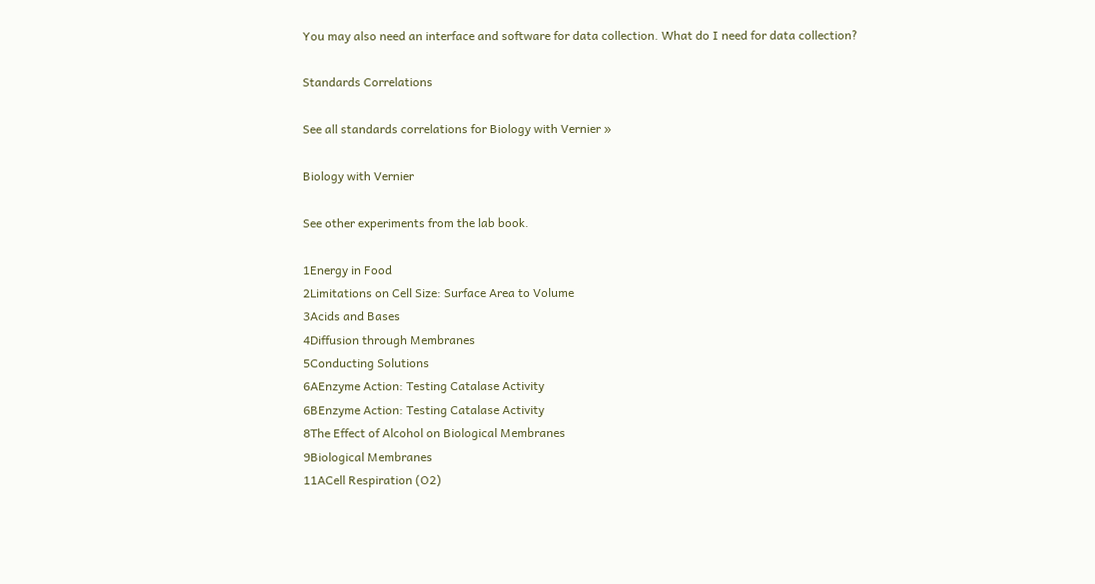You may also need an interface and software for data collection. What do I need for data collection?

Standards Correlations

See all standards correlations for Biology with Vernier »

Biology with Vernier

See other experiments from the lab book.

1Energy in Food
2Limitations on Cell Size: Surface Area to Volume
3Acids and Bases
4Diffusion through Membranes
5Conducting Solutions
6AEnzyme Action: Testing Catalase Activity
6BEnzyme Action: Testing Catalase Activity
8The Effect of Alcohol on Biological Membranes
9Biological Membranes
11ACell Respiration (O2)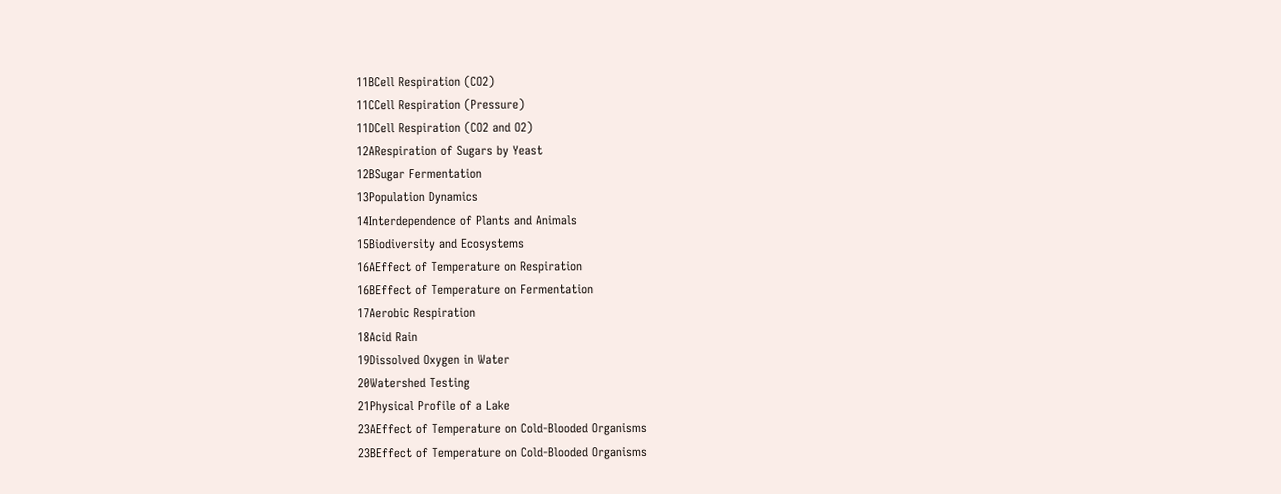11BCell Respiration (CO2)
11CCell Respiration (Pressure)
11DCell Respiration (CO2 and O2)
12ARespiration of Sugars by Yeast
12BSugar Fermentation
13Population Dynamics
14Interdependence of Plants and Animals
15Biodiversity and Ecosystems
16AEffect of Temperature on Respiration
16BEffect of Temperature on Fermentation
17Aerobic Respiration
18Acid Rain
19Dissolved Oxygen in Water
20Watershed Testing
21Physical Profile of a Lake
23AEffect of Temperature on Cold-Blooded Organisms
23BEffect of Temperature on Cold-Blooded Organisms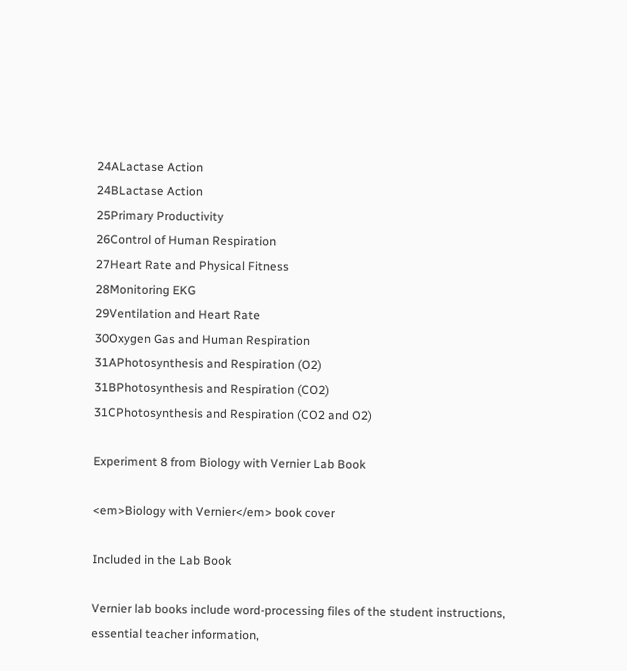24ALactase Action
24BLactase Action
25Primary Productivity
26Control of Human Respiration
27Heart Rate and Physical Fitness
28Monitoring EKG
29Ventilation and Heart Rate
30Oxygen Gas and Human Respiration
31APhotosynthesis and Respiration (O2)
31BPhotosynthesis and Respiration (CO2)
31CPhotosynthesis and Respiration (CO2 and O2)

Experiment 8 from Biology with Vernier Lab Book

<em>Biology with Vernier</em> book cover

Included in the Lab Book

Vernier lab books include word-processing files of the student instructions, essential teacher information,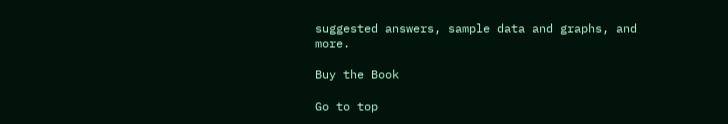suggested answers, sample data and graphs, and more.

Buy the Book

Go to top